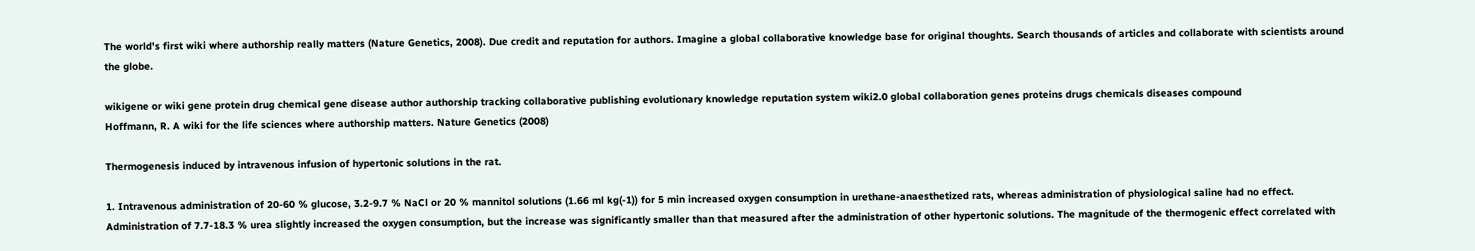The world's first wiki where authorship really matters (Nature Genetics, 2008). Due credit and reputation for authors. Imagine a global collaborative knowledge base for original thoughts. Search thousands of articles and collaborate with scientists around the globe.

wikigene or wiki gene protein drug chemical gene disease author authorship tracking collaborative publishing evolutionary knowledge reputation system wiki2.0 global collaboration genes proteins drugs chemicals diseases compound
Hoffmann, R. A wiki for the life sciences where authorship matters. Nature Genetics (2008)

Thermogenesis induced by intravenous infusion of hypertonic solutions in the rat.

1. Intravenous administration of 20-60 % glucose, 3.2-9.7 % NaCl or 20 % mannitol solutions (1.66 ml kg(-1)) for 5 min increased oxygen consumption in urethane-anaesthetized rats, whereas administration of physiological saline had no effect. Administration of 7.7-18.3 % urea slightly increased the oxygen consumption, but the increase was significantly smaller than that measured after the administration of other hypertonic solutions. The magnitude of the thermogenic effect correlated with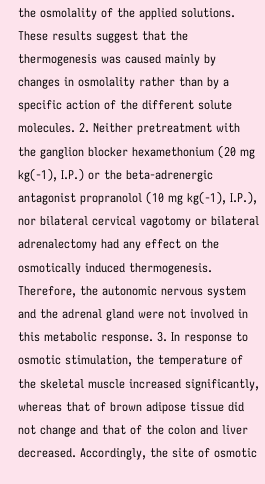the osmolality of the applied solutions. These results suggest that the thermogenesis was caused mainly by changes in osmolality rather than by a specific action of the different solute molecules. 2. Neither pretreatment with the ganglion blocker hexamethonium (20 mg kg(-1), I.P.) or the beta-adrenergic antagonist propranolol (10 mg kg(-1), I.P.), nor bilateral cervical vagotomy or bilateral adrenalectomy had any effect on the osmotically induced thermogenesis. Therefore, the autonomic nervous system and the adrenal gland were not involved in this metabolic response. 3. In response to osmotic stimulation, the temperature of the skeletal muscle increased significantly, whereas that of brown adipose tissue did not change and that of the colon and liver decreased. Accordingly, the site of osmotic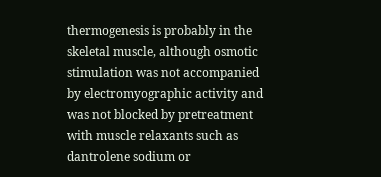thermogenesis is probably in the skeletal muscle, although osmotic stimulation was not accompanied by electromyographic activity and was not blocked by pretreatment with muscle relaxants such as dantrolene sodium or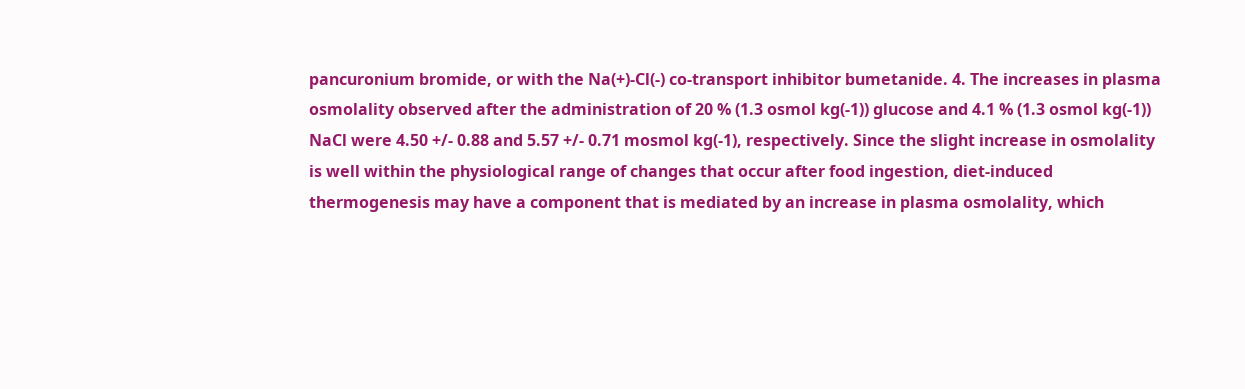pancuronium bromide, or with the Na(+)-Cl(-) co-transport inhibitor bumetanide. 4. The increases in plasma osmolality observed after the administration of 20 % (1.3 osmol kg(-1)) glucose and 4.1 % (1.3 osmol kg(-1)) NaCl were 4.50 +/- 0.88 and 5.57 +/- 0.71 mosmol kg(-1), respectively. Since the slight increase in osmolality is well within the physiological range of changes that occur after food ingestion, diet-induced thermogenesis may have a component that is mediated by an increase in plasma osmolality, which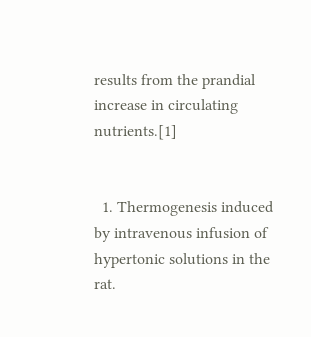results from the prandial increase in circulating nutrients.[1]


  1. Thermogenesis induced by intravenous infusion of hypertonic solutions in the rat.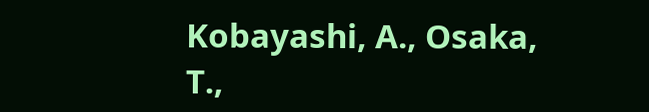Kobayashi, A., Osaka, T.,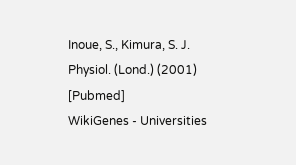Inoue, S., Kimura, S. J. Physiol. (Lond.) (2001) [Pubmed]
WikiGenes - Universities